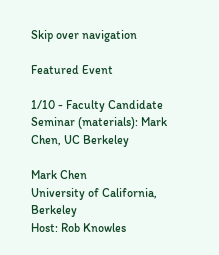Skip over navigation

Featured Event

1/10 - Faculty Candidate Seminar (materials): Mark Chen, UC Berkeley

Mark Chen
University of California, Berkeley
Host: Rob Knowles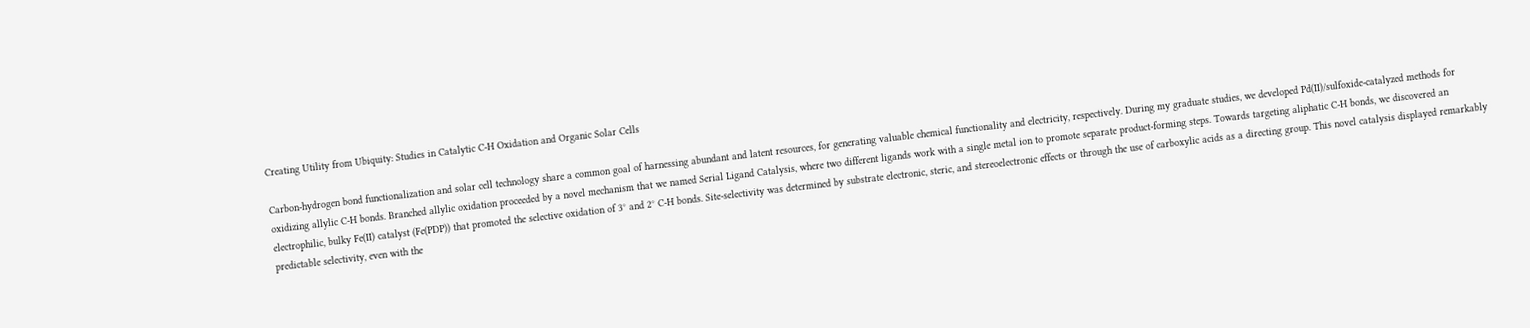Creating Utility from Ubiquity: Studies in Catalytic C-H Oxidation and Organic Solar Cells

Carbon-hydrogen bond functionalization and solar cell technology share a common goal of harnessing abundant and latent resources, for generating valuable chemical functionality and electricity, respectively. During my graduate studies, we developed Pd(II)/sulfoxide-catalyzed methods for oxidizing allylic C-H bonds. Branched allylic oxidation proceeded by a novel mechanism that we named Serial Ligand Catalysis, where two different ligands work with a single metal ion to promote separate product-forming steps. Towards targeting aliphatic C-H bonds, we discovered an electrophilic, bulky Fe(II) catalyst (Fe(PDP)) that promoted the selective oxidation of 3° and 2° C-H bonds. Site-selectivity was determined by substrate electronic, steric, and stereoelectronic effects or through the use of carboxylic acids as a directing group. This novel catalysis displayed remarkably predictable selectivity, even with the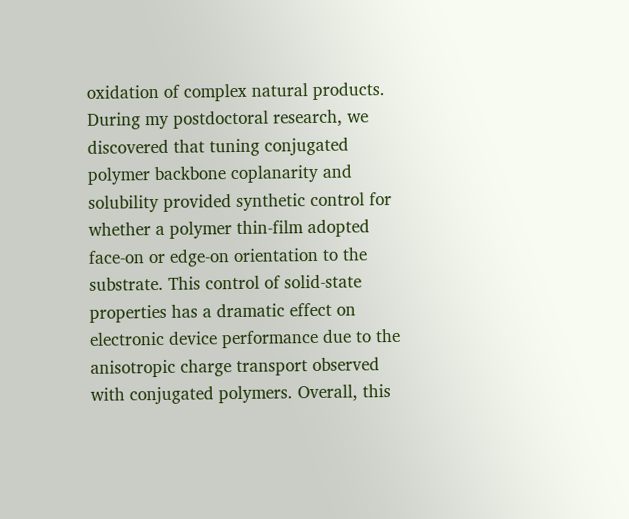oxidation of complex natural products. During my postdoctoral research, we discovered that tuning conjugated polymer backbone coplanarity and solubility provided synthetic control for whether a polymer thin-film adopted face-on or edge-on orientation to the substrate. This control of solid-state properties has a dramatic effect on electronic device performance due to the anisotropic charge transport observed with conjugated polymers. Overall, this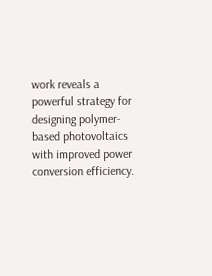work reveals a powerful strategy for designing polymer-based photovoltaics with improved power conversion efficiency.